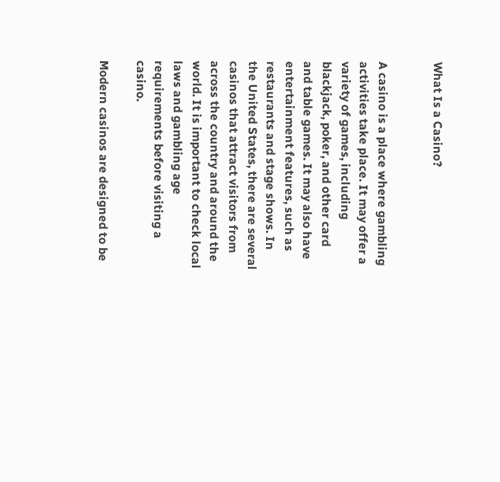What Is a Casino?


A casino is a place where gambling activities take place. It may offer a variety of games, including blackjack, poker, and other card and table games. It may also have entertainment features, such as restaurants and stage shows. In the United States, there are several casinos that attract visitors from across the country and around the world. It is important to check local laws and gambling age requirements before visiting a casino.

Modern casinos are designed to be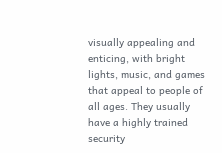visually appealing and enticing, with bright lights, music, and games that appeal to people of all ages. They usually have a highly trained security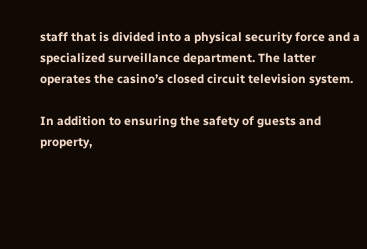staff that is divided into a physical security force and a specialized surveillance department. The latter operates the casino’s closed circuit television system.

In addition to ensuring the safety of guests and property,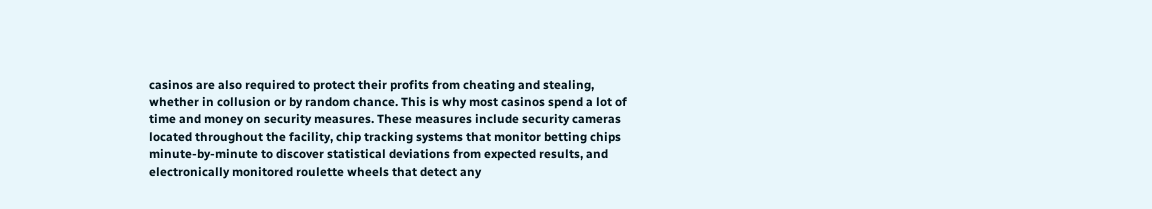casinos are also required to protect their profits from cheating and stealing, whether in collusion or by random chance. This is why most casinos spend a lot of time and money on security measures. These measures include security cameras located throughout the facility, chip tracking systems that monitor betting chips minute-by-minute to discover statistical deviations from expected results, and electronically monitored roulette wheels that detect any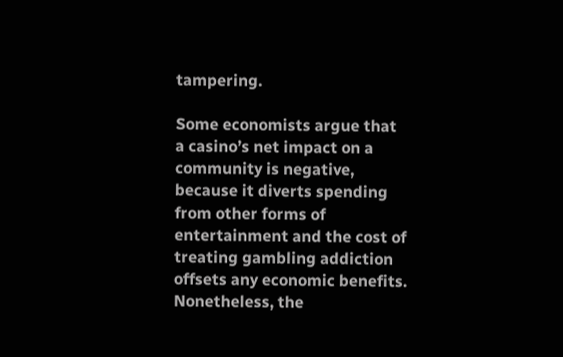tampering.

Some economists argue that a casino’s net impact on a community is negative, because it diverts spending from other forms of entertainment and the cost of treating gambling addiction offsets any economic benefits. Nonetheless, the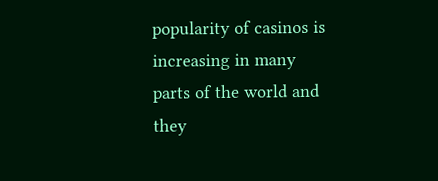popularity of casinos is increasing in many parts of the world and they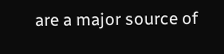are a major source of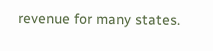revenue for many states.